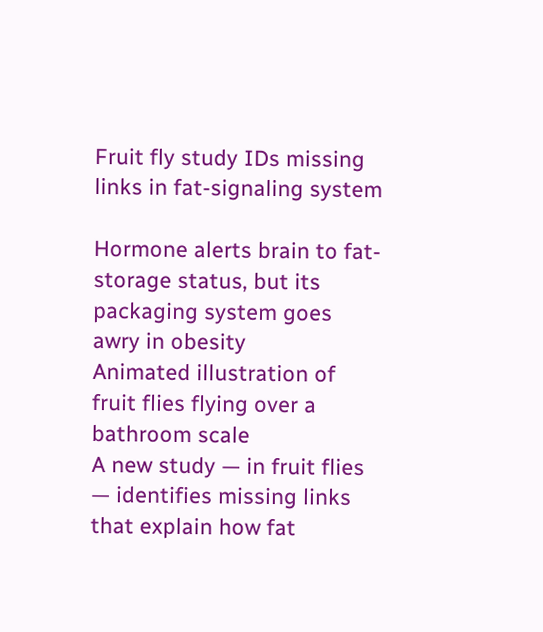Fruit fly study IDs missing links in fat-signaling system

Hormone alerts brain to fat-storage status, but its packaging system goes awry in obesity
Animated illustration of fruit flies flying over a bathroom scale
A new study — in fruit flies — identifies missing links that explain how fat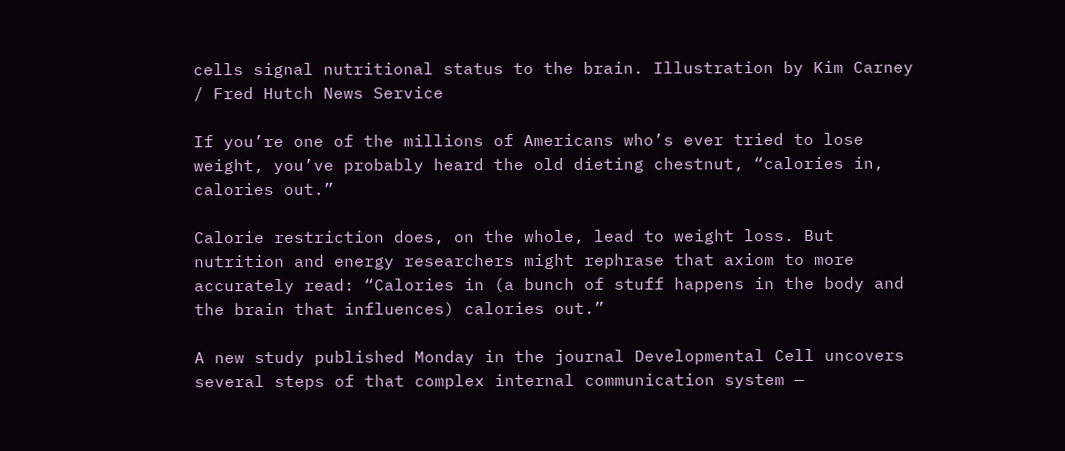cells signal nutritional status to the brain. Illustration by Kim Carney / Fred Hutch News Service

If you’re one of the millions of Americans who’s ever tried to lose weight, you’ve probably heard the old dieting chestnut, “calories in, calories out.”

Calorie restriction does, on the whole, lead to weight loss. But nutrition and energy researchers might rephrase that axiom to more accurately read: “Calories in (a bunch of stuff happens in the body and the brain that influences) calories out.”

A new study published Monday in the journal Developmental Cell uncovers several steps of that complex internal communication system —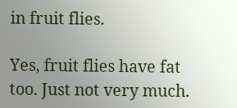in fruit flies.

Yes, fruit flies have fat too. Just not very much.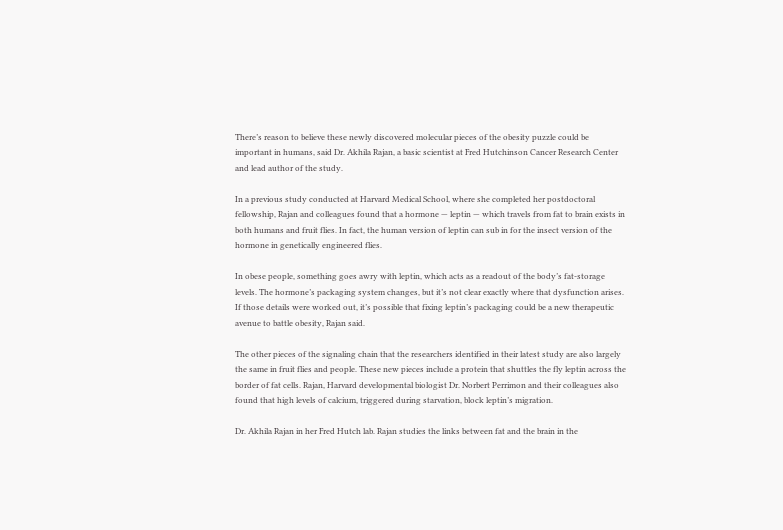There’s reason to believe these newly discovered molecular pieces of the obesity puzzle could be important in humans, said Dr. Akhila Rajan, a basic scientist at Fred Hutchinson Cancer Research Center and lead author of the study.

In a previous study conducted at Harvard Medical School, where she completed her postdoctoral fellowship, Rajan and colleagues found that a hormone — leptin — which travels from fat to brain exists in both humans and fruit flies. In fact, the human version of leptin can sub in for the insect version of the hormone in genetically engineered flies.

In obese people, something goes awry with leptin, which acts as a readout of the body’s fat-storage levels. The hormone’s packaging system changes, but it’s not clear exactly where that dysfunction arises. If those details were worked out, it’s possible that fixing leptin’s packaging could be a new therapeutic avenue to battle obesity, Rajan said.

The other pieces of the signaling chain that the researchers identified in their latest study are also largely the same in fruit flies and people. These new pieces include a protein that shuttles the fly leptin across the border of fat cells. Rajan, Harvard developmental biologist Dr. Norbert Perrimon and their colleagues also found that high levels of calcium, triggered during starvation, block leptin’s migration.

Dr. Akhila Rajan in her Fred Hutch lab. Rajan studies the links between fat and the brain in the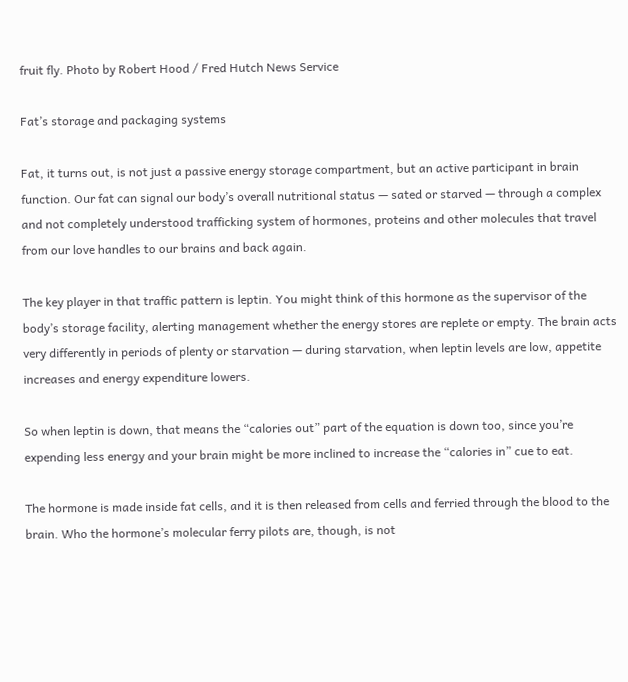fruit fly. Photo by Robert Hood / Fred Hutch News Service

Fat’s storage and packaging systems

Fat, it turns out, is not just a passive energy storage compartment, but an active participant in brain function. Our fat can signal our body’s overall nutritional status — sated or starved — through a complex and not completely understood trafficking system of hormones, proteins and other molecules that travel from our love handles to our brains and back again.

The key player in that traffic pattern is leptin. You might think of this hormone as the supervisor of the body’s storage facility, alerting management whether the energy stores are replete or empty. The brain acts very differently in periods of plenty or starvation — during starvation, when leptin levels are low, appetite increases and energy expenditure lowers.

So when leptin is down, that means the “calories out” part of the equation is down too, since you’re expending less energy and your brain might be more inclined to increase the “calories in” cue to eat.

The hormone is made inside fat cells, and it is then released from cells and ferried through the blood to the brain. Who the hormone’s molecular ferry pilots are, though, is not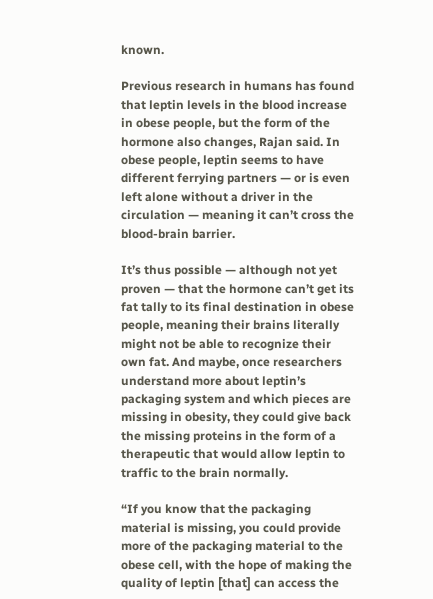known.

Previous research in humans has found that leptin levels in the blood increase in obese people, but the form of the hormone also changes, Rajan said. In obese people, leptin seems to have different ferrying partners — or is even left alone without a driver in the circulation — meaning it can’t cross the blood-brain barrier.

It’s thus possible — although not yet proven — that the hormone can’t get its fat tally to its final destination in obese people, meaning their brains literally might not be able to recognize their own fat. And maybe, once researchers understand more about leptin’s packaging system and which pieces are missing in obesity, they could give back the missing proteins in the form of a therapeutic that would allow leptin to traffic to the brain normally.

“If you know that the packaging material is missing, you could provide more of the packaging material to the obese cell, with the hope of making the quality of leptin [that] can access the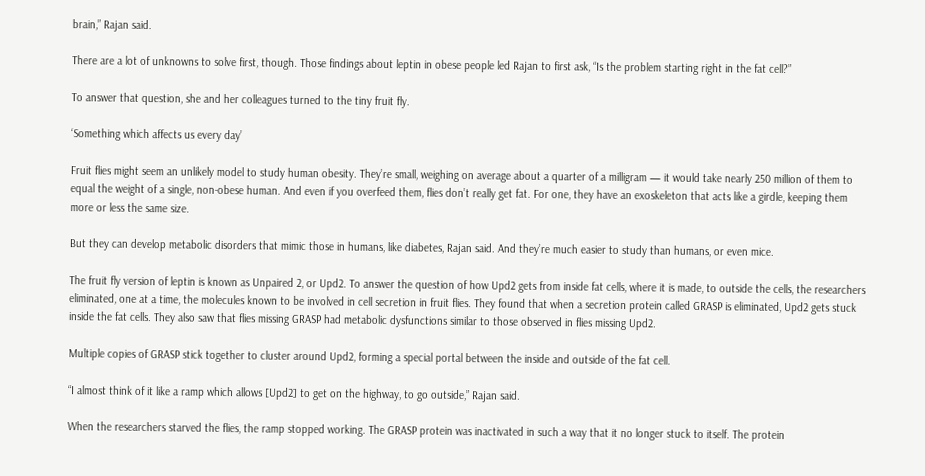brain,” Rajan said.

There are a lot of unknowns to solve first, though. Those findings about leptin in obese people led Rajan to first ask, “Is the problem starting right in the fat cell?”

To answer that question, she and her colleagues turned to the tiny fruit fly.

‘Something which affects us every day’

Fruit flies might seem an unlikely model to study human obesity. They’re small, weighing on average about a quarter of a milligram — it would take nearly 250 million of them to equal the weight of a single, non-obese human. And even if you overfeed them, flies don’t really get fat. For one, they have an exoskeleton that acts like a girdle, keeping them more or less the same size.

But they can develop metabolic disorders that mimic those in humans, like diabetes, Rajan said. And they’re much easier to study than humans, or even mice.

The fruit fly version of leptin is known as Unpaired 2, or Upd2. To answer the question of how Upd2 gets from inside fat cells, where it is made, to outside the cells, the researchers eliminated, one at a time, the molecules known to be involved in cell secretion in fruit flies. They found that when a secretion protein called GRASP is eliminated, Upd2 gets stuck inside the fat cells. They also saw that flies missing GRASP had metabolic dysfunctions similar to those observed in flies missing Upd2.

Multiple copies of GRASP stick together to cluster around Upd2, forming a special portal between the inside and outside of the fat cell.

“I almost think of it like a ramp which allows [Upd2] to get on the highway, to go outside,” Rajan said.

When the researchers starved the flies, the ramp stopped working. The GRASP protein was inactivated in such a way that it no longer stuck to itself. The protein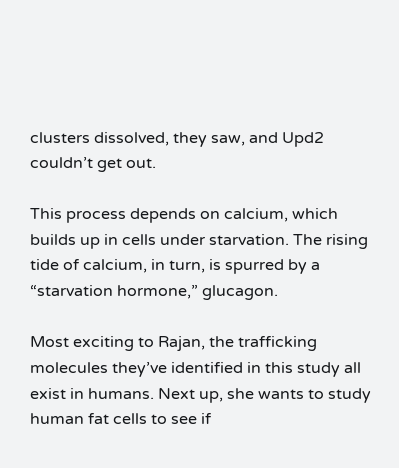clusters dissolved, they saw, and Upd2 couldn’t get out.

This process depends on calcium, which builds up in cells under starvation. The rising tide of calcium, in turn, is spurred by a “starvation hormone,” glucagon.

Most exciting to Rajan, the trafficking molecules they’ve identified in this study all exist in humans. Next up, she wants to study human fat cells to see if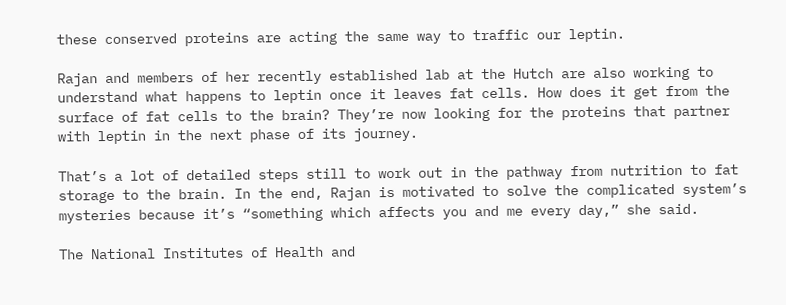these conserved proteins are acting the same way to traffic our leptin.

Rajan and members of her recently established lab at the Hutch are also working to understand what happens to leptin once it leaves fat cells. How does it get from the surface of fat cells to the brain? They’re now looking for the proteins that partner with leptin in the next phase of its journey.

That’s a lot of detailed steps still to work out in the pathway from nutrition to fat storage to the brain. In the end, Rajan is motivated to solve the complicated system’s mysteries because it’s “something which affects you and me every day,” she said.

The National Institutes of Health and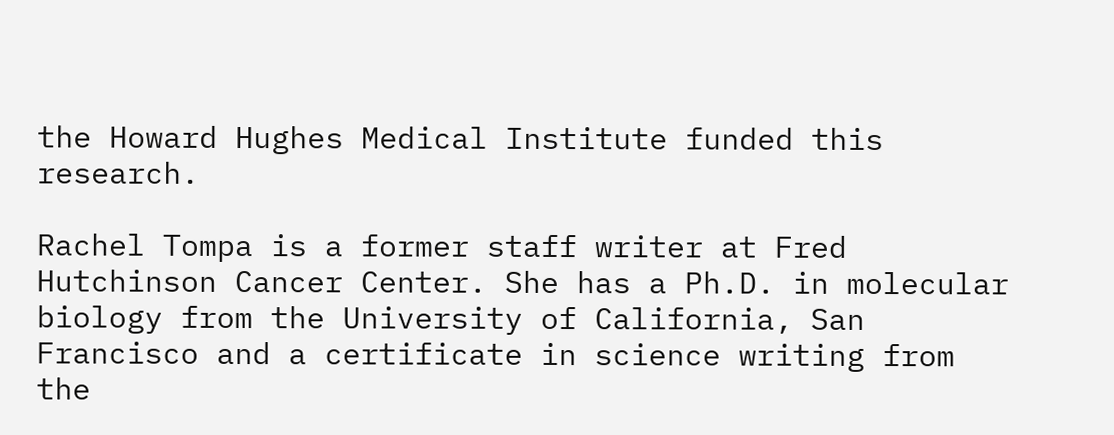the Howard Hughes Medical Institute funded this research.

Rachel Tompa is a former staff writer at Fred Hutchinson Cancer Center. She has a Ph.D. in molecular biology from the University of California, San Francisco and a certificate in science writing from the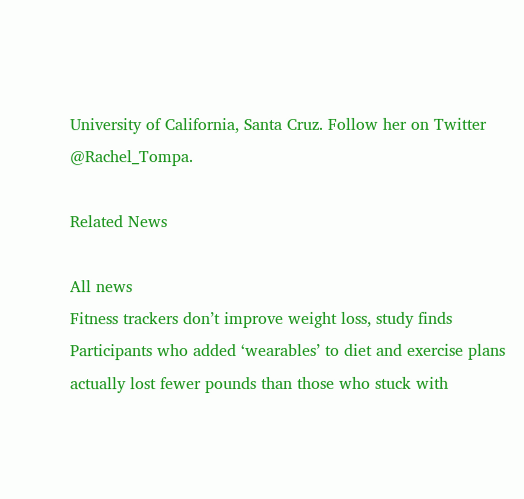University of California, Santa Cruz. Follow her on Twitter @Rachel_Tompa.

Related News

All news
Fitness trackers don’t improve weight loss, study finds Participants who added ‘wearables’ to diet and exercise plans actually lost fewer pounds than those who stuck with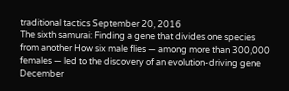traditional tactics September 20, 2016
The sixth samurai: Finding a gene that divides one species from another How six male flies — among more than 300,000 females — led to the discovery of an evolution-driving gene December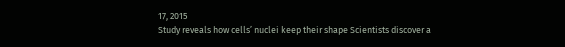17, 2015
Study reveals how cells’ nuclei keep their shape Scientists discover a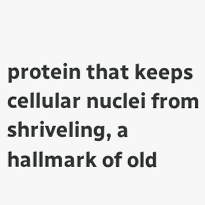protein that keeps cellular nuclei from shriveling, a hallmark of old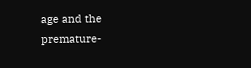age and the premature-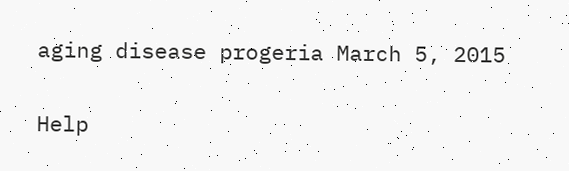aging disease progeria March 5, 2015

Help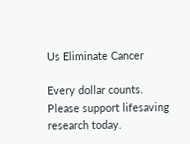Us Eliminate Cancer

Every dollar counts. Please support lifesaving research today.